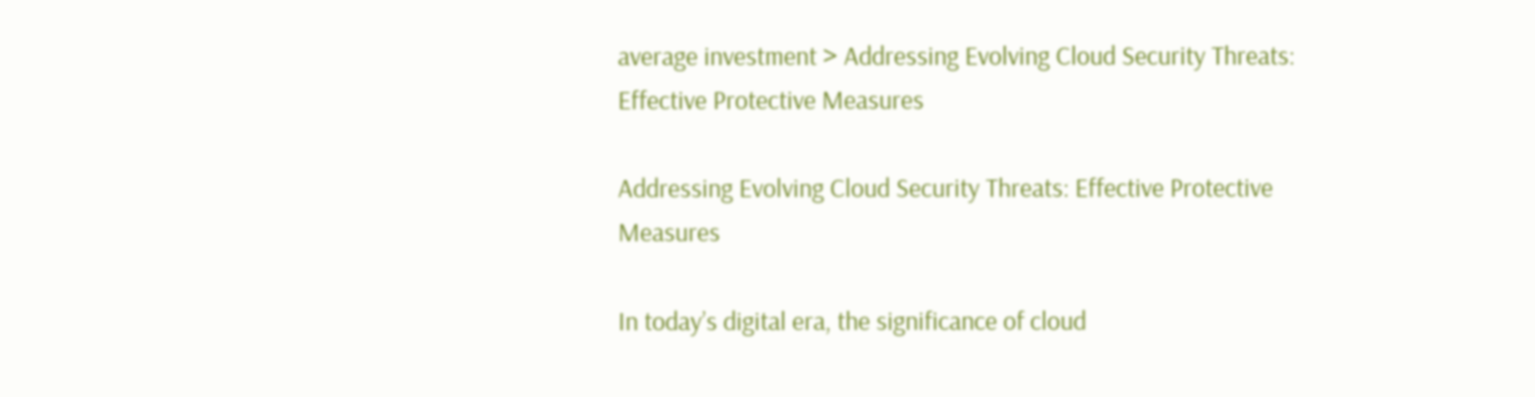average investment > Addressing Evolving Cloud Security Threats: Effective Protective Measures

Addressing Evolving Cloud Security Threats: Effective Protective Measures

In today’s digital era, the significance of cloud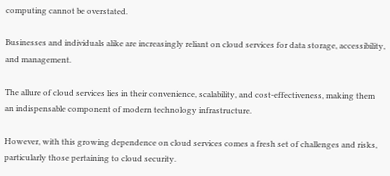computing cannot be overstated.

Businesses and individuals alike are increasingly reliant on cloud services for data storage, accessibility, and management.

The allure of cloud services lies in their convenience, scalability, and cost-effectiveness, making them an indispensable component of modern technology infrastructure.

However, with this growing dependence on cloud services comes a fresh set of challenges and risks, particularly those pertaining to cloud security.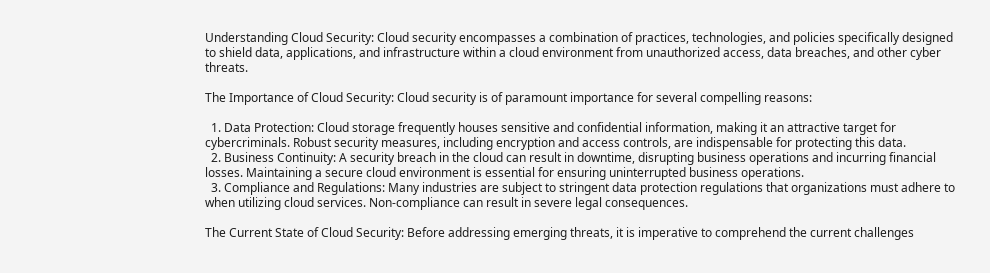Understanding Cloud Security: Cloud security encompasses a combination of practices, technologies, and policies specifically designed to shield data, applications, and infrastructure within a cloud environment from unauthorized access, data breaches, and other cyber threats.

The Importance of Cloud Security: Cloud security is of paramount importance for several compelling reasons:

  1. Data Protection: Cloud storage frequently houses sensitive and confidential information, making it an attractive target for cybercriminals. Robust security measures, including encryption and access controls, are indispensable for protecting this data.
  2. Business Continuity: A security breach in the cloud can result in downtime, disrupting business operations and incurring financial losses. Maintaining a secure cloud environment is essential for ensuring uninterrupted business operations.
  3. Compliance and Regulations: Many industries are subject to stringent data protection regulations that organizations must adhere to when utilizing cloud services. Non-compliance can result in severe legal consequences.

The Current State of Cloud Security: Before addressing emerging threats, it is imperative to comprehend the current challenges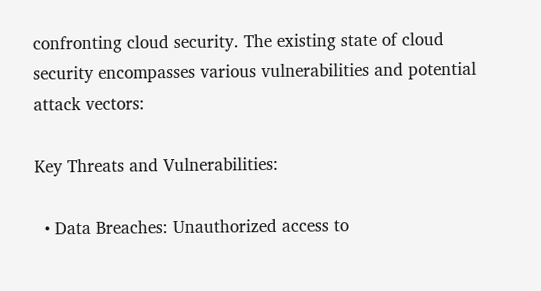confronting cloud security. The existing state of cloud security encompasses various vulnerabilities and potential attack vectors:

Key Threats and Vulnerabilities:

  • Data Breaches: Unauthorized access to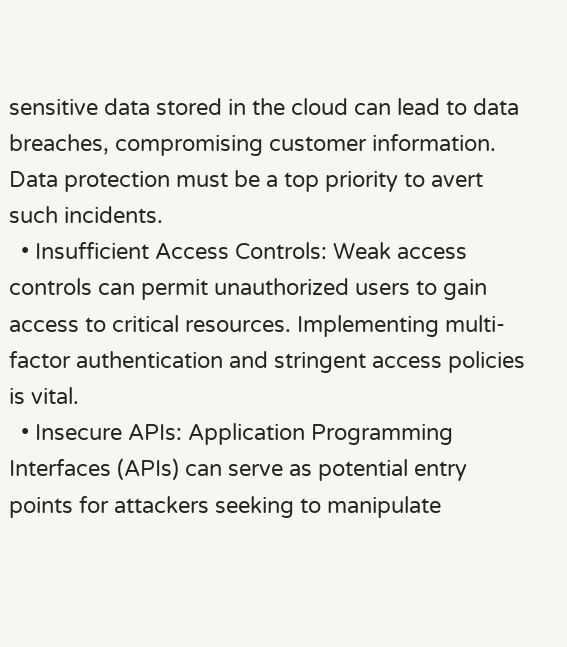sensitive data stored in the cloud can lead to data breaches, compromising customer information. Data protection must be a top priority to avert such incidents.
  • Insufficient Access Controls: Weak access controls can permit unauthorized users to gain access to critical resources. Implementing multi-factor authentication and stringent access policies is vital.
  • Insecure APIs: Application Programming Interfaces (APIs) can serve as potential entry points for attackers seeking to manipulate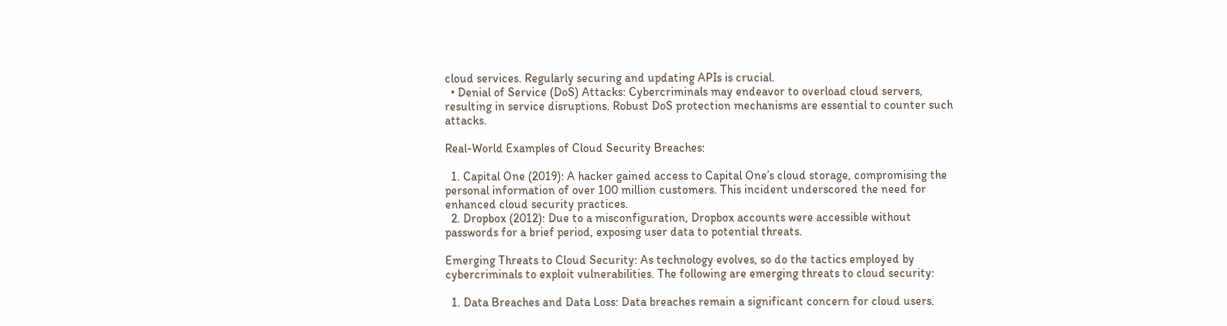cloud services. Regularly securing and updating APIs is crucial.
  • Denial of Service (DoS) Attacks: Cybercriminals may endeavor to overload cloud servers, resulting in service disruptions. Robust DoS protection mechanisms are essential to counter such attacks.

Real-World Examples of Cloud Security Breaches:

  1. Capital One (2019): A hacker gained access to Capital One’s cloud storage, compromising the personal information of over 100 million customers. This incident underscored the need for enhanced cloud security practices.
  2. Dropbox (2012): Due to a misconfiguration, Dropbox accounts were accessible without passwords for a brief period, exposing user data to potential threats.

Emerging Threats to Cloud Security: As technology evolves, so do the tactics employed by cybercriminals to exploit vulnerabilities. The following are emerging threats to cloud security:

  1. Data Breaches and Data Loss: Data breaches remain a significant concern for cloud users.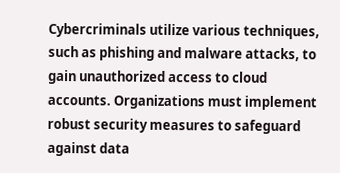Cybercriminals utilize various techniques, such as phishing and malware attacks, to gain unauthorized access to cloud accounts. Organizations must implement robust security measures to safeguard against data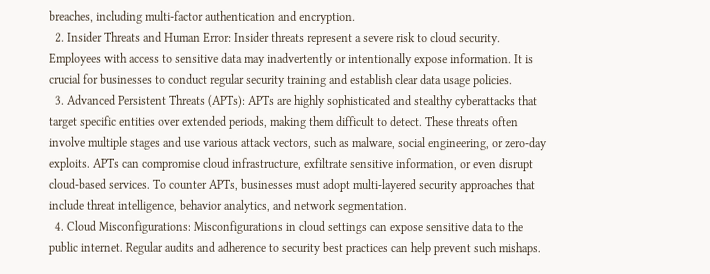breaches, including multi-factor authentication and encryption.
  2. Insider Threats and Human Error: Insider threats represent a severe risk to cloud security. Employees with access to sensitive data may inadvertently or intentionally expose information. It is crucial for businesses to conduct regular security training and establish clear data usage policies.
  3. Advanced Persistent Threats (APTs): APTs are highly sophisticated and stealthy cyberattacks that target specific entities over extended periods, making them difficult to detect. These threats often involve multiple stages and use various attack vectors, such as malware, social engineering, or zero-day exploits. APTs can compromise cloud infrastructure, exfiltrate sensitive information, or even disrupt cloud-based services. To counter APTs, businesses must adopt multi-layered security approaches that include threat intelligence, behavior analytics, and network segmentation.
  4. Cloud Misconfigurations: Misconfigurations in cloud settings can expose sensitive data to the public internet. Regular audits and adherence to security best practices can help prevent such mishaps.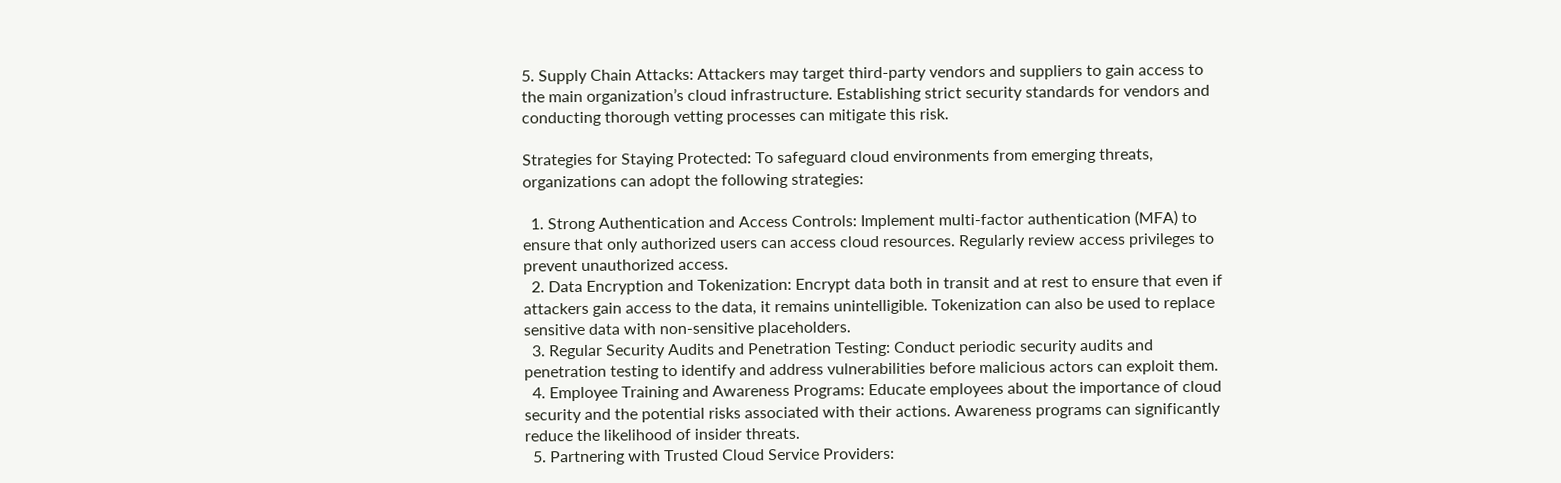5. Supply Chain Attacks: Attackers may target third-party vendors and suppliers to gain access to the main organization’s cloud infrastructure. Establishing strict security standards for vendors and conducting thorough vetting processes can mitigate this risk.

Strategies for Staying Protected: To safeguard cloud environments from emerging threats, organizations can adopt the following strategies:

  1. Strong Authentication and Access Controls: Implement multi-factor authentication (MFA) to ensure that only authorized users can access cloud resources. Regularly review access privileges to prevent unauthorized access.
  2. Data Encryption and Tokenization: Encrypt data both in transit and at rest to ensure that even if attackers gain access to the data, it remains unintelligible. Tokenization can also be used to replace sensitive data with non-sensitive placeholders.
  3. Regular Security Audits and Penetration Testing: Conduct periodic security audits and penetration testing to identify and address vulnerabilities before malicious actors can exploit them.
  4. Employee Training and Awareness Programs: Educate employees about the importance of cloud security and the potential risks associated with their actions. Awareness programs can significantly reduce the likelihood of insider threats.
  5. Partnering with Trusted Cloud Service Providers: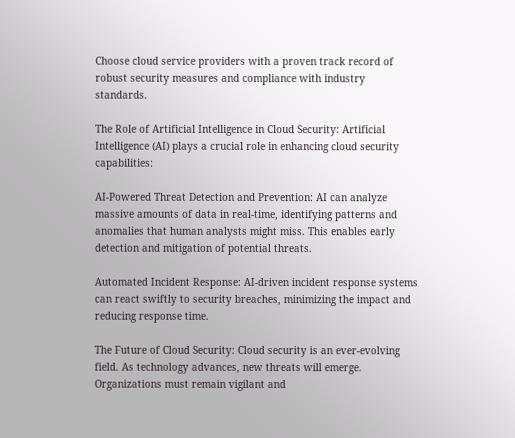Choose cloud service providers with a proven track record of robust security measures and compliance with industry standards.

The Role of Artificial Intelligence in Cloud Security: Artificial Intelligence (AI) plays a crucial role in enhancing cloud security capabilities:

AI-Powered Threat Detection and Prevention: AI can analyze massive amounts of data in real-time, identifying patterns and anomalies that human analysts might miss. This enables early detection and mitigation of potential threats.

Automated Incident Response: AI-driven incident response systems can react swiftly to security breaches, minimizing the impact and reducing response time.

The Future of Cloud Security: Cloud security is an ever-evolving field. As technology advances, new threats will emerge. Organizations must remain vigilant and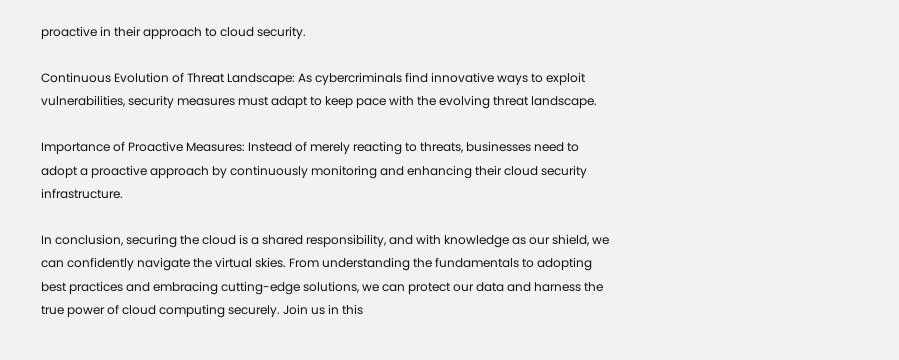proactive in their approach to cloud security.

Continuous Evolution of Threat Landscape: As cybercriminals find innovative ways to exploit vulnerabilities, security measures must adapt to keep pace with the evolving threat landscape.

Importance of Proactive Measures: Instead of merely reacting to threats, businesses need to adopt a proactive approach by continuously monitoring and enhancing their cloud security infrastructure.

In conclusion, securing the cloud is a shared responsibility, and with knowledge as our shield, we can confidently navigate the virtual skies. From understanding the fundamentals to adopting best practices and embracing cutting-edge solutions, we can protect our data and harness the true power of cloud computing securely. Join us in this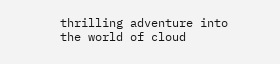thrilling adventure into the world of cloud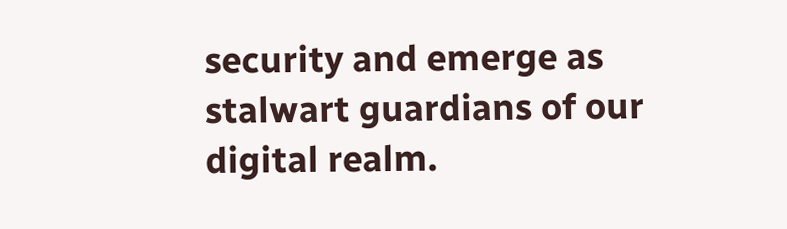security and emerge as stalwart guardians of our digital realm.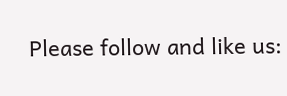Please follow and like us: